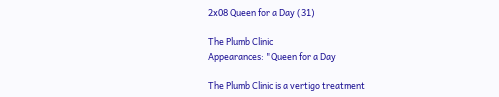2x08 Queen for a Day (31)

The Plumb Clinic
Appearances: "Queen for a Day

The Plumb Clinic is a vertigo treatment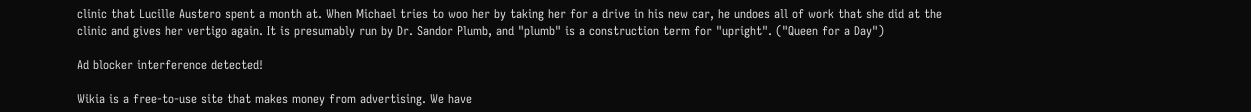clinic that Lucille Austero spent a month at. When Michael tries to woo her by taking her for a drive in his new car, he undoes all of work that she did at the clinic and gives her vertigo again. It is presumably run by Dr. Sandor Plumb, and "plumb" is a construction term for "upright". ("Queen for a Day")

Ad blocker interference detected!

Wikia is a free-to-use site that makes money from advertising. We have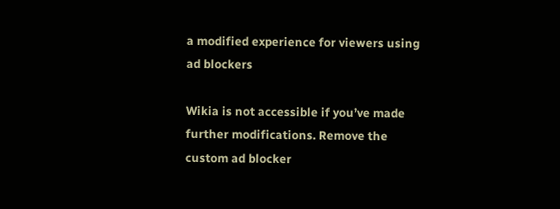a modified experience for viewers using ad blockers

Wikia is not accessible if you’ve made further modifications. Remove the custom ad blocker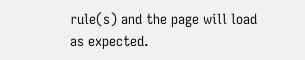rule(s) and the page will load as expected.